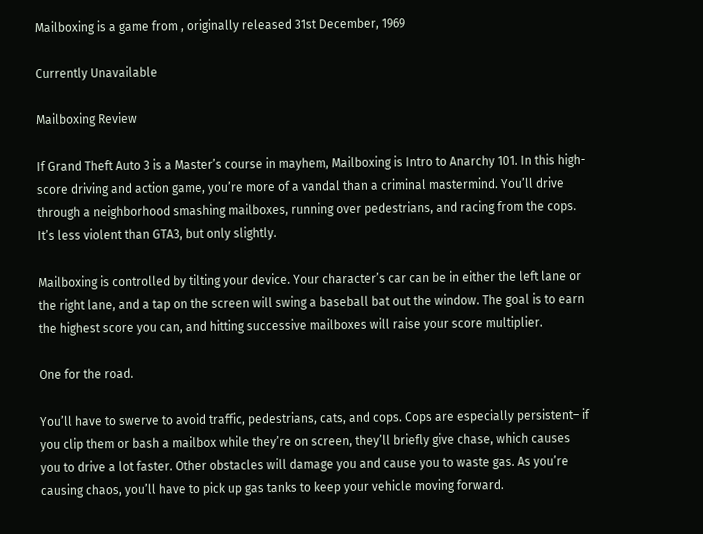Mailboxing is a game from , originally released 31st December, 1969

Currently Unavailable

Mailboxing Review

If Grand Theft Auto 3 is a Master’s course in mayhem, Mailboxing is Intro to Anarchy 101. In this high-score driving and action game, you’re more of a vandal than a criminal mastermind. You’ll drive through a neighborhood smashing mailboxes, running over pedestrians, and racing from the cops. It’s less violent than GTA3, but only slightly.

Mailboxing is controlled by tilting your device. Your character’s car can be in either the left lane or the right lane, and a tap on the screen will swing a baseball bat out the window. The goal is to earn the highest score you can, and hitting successive mailboxes will raise your score multiplier.

One for the road.

You’ll have to swerve to avoid traffic, pedestrians, cats, and cops. Cops are especially persistent– if you clip them or bash a mailbox while they’re on screen, they’ll briefly give chase, which causes you to drive a lot faster. Other obstacles will damage you and cause you to waste gas. As you’re causing chaos, you’ll have to pick up gas tanks to keep your vehicle moving forward.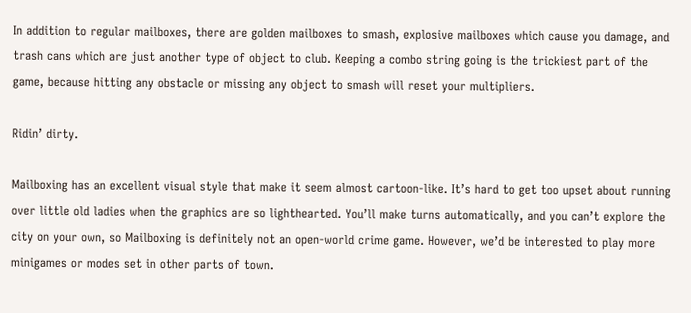In addition to regular mailboxes, there are golden mailboxes to smash, explosive mailboxes which cause you damage, and trash cans which are just another type of object to club. Keeping a combo string going is the trickiest part of the game, because hitting any obstacle or missing any object to smash will reset your multipliers.

Ridin’ dirty.

Mailboxing has an excellent visual style that make it seem almost cartoon-like. It’s hard to get too upset about running over little old ladies when the graphics are so lighthearted. You’ll make turns automatically, and you can’t explore the city on your own, so Mailboxing is definitely not an open-world crime game. However, we’d be interested to play more minigames or modes set in other parts of town.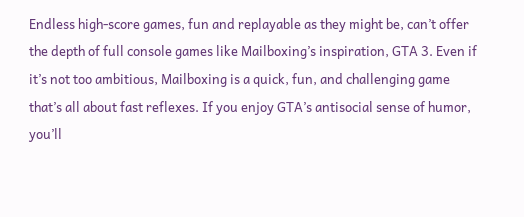Endless high-score games, fun and replayable as they might be, can’t offer the depth of full console games like Mailboxing’s inspiration, GTA 3. Even if it’s not too ambitious, Mailboxing is a quick, fun, and challenging game that’s all about fast reflexes. If you enjoy GTA’s antisocial sense of humor, you’ll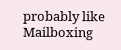probably like Mailboxing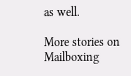as well.

More stories on Mailboxing